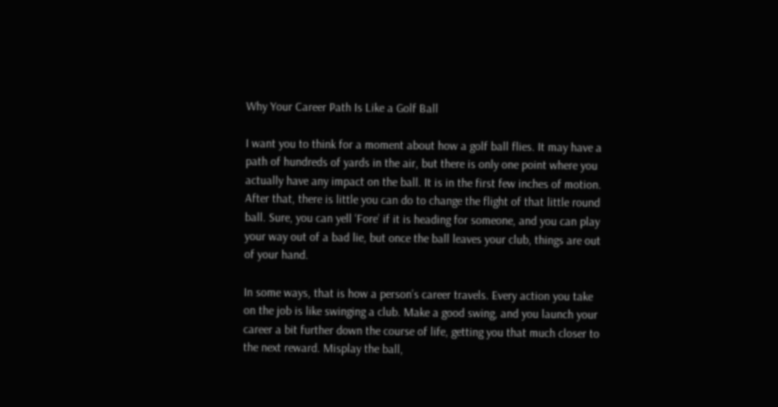Why Your Career Path Is Like a Golf Ball

I want you to think for a moment about how a golf ball flies. It may have a path of hundreds of yards in the air, but there is only one point where you actually have any impact on the ball. It is in the first few inches of motion. After that, there is little you can do to change the flight of that little round ball. Sure, you can yell ‘Fore’ if it is heading for someone, and you can play your way out of a bad lie, but once the ball leaves your club, things are out of your hand.

In some ways, that is how a person’s career travels. Every action you take on the job is like swinging a club. Make a good swing, and you launch your career a bit further down the course of life, getting you that much closer to the next reward. Misplay the ball,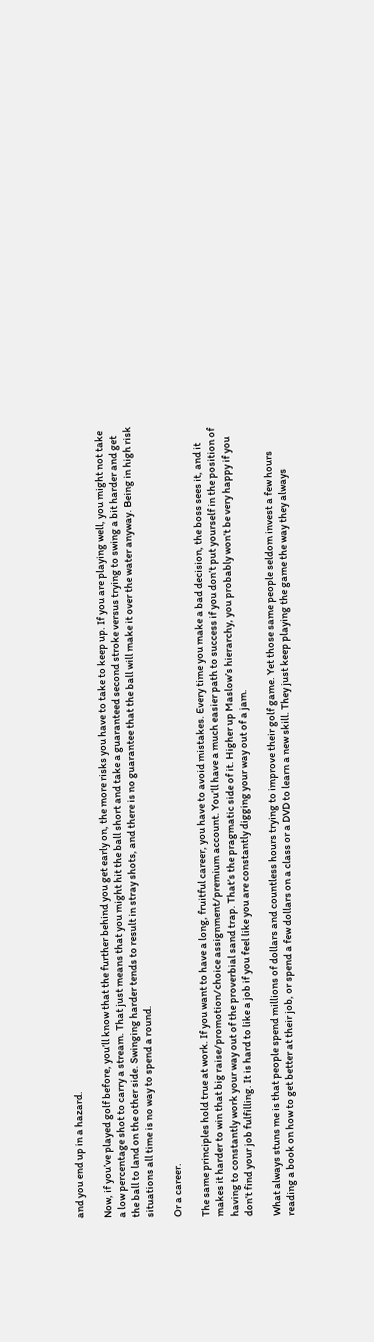and you end up in a hazard.

Now, if you’ve played golf before, you’ll know that the further behind you get early on, the more risks you have to take to keep up. If you are playing well, you might not take a low percentage shot to carry a stream. That just means that you might hit the ball short and take a guaranteed second stroke versus trying to swing a bit harder and get the ball to land on the other side. Swinging harder tends to result in stray shots, and there is no guarantee that the ball will make it over the water anyway. Being in high risk situations all time is no way to spend a round.

Or a career.

The same principles hold true at work. If you want to have a long, fruitful career, you have to avoid mistakes. Every time you make a bad decision, the boss sees it, and it makes it harder to win that big raise/promotion/choice assignment/premium account. You’ll have a much easier path to success if you don’t put yourself in the position of having to constantly work your way out of the proverbial sand trap. That’s the pragmatic side of it. Higher up Maslow’s hierarchy, you probably won’t be very happy if you don’t find your job fulfilling. It is hard to like a job if you feel like you are constantly digging your way out of a jam.

What always stuns me is that people spend millions of dollars and countless hours trying to improve their golf game. Yet those same people seldom invest a few hours reading a book on how to get better at their job, or spend a few dollars on a class or a DVD to learn a new skill. They just keep playing the game the way they always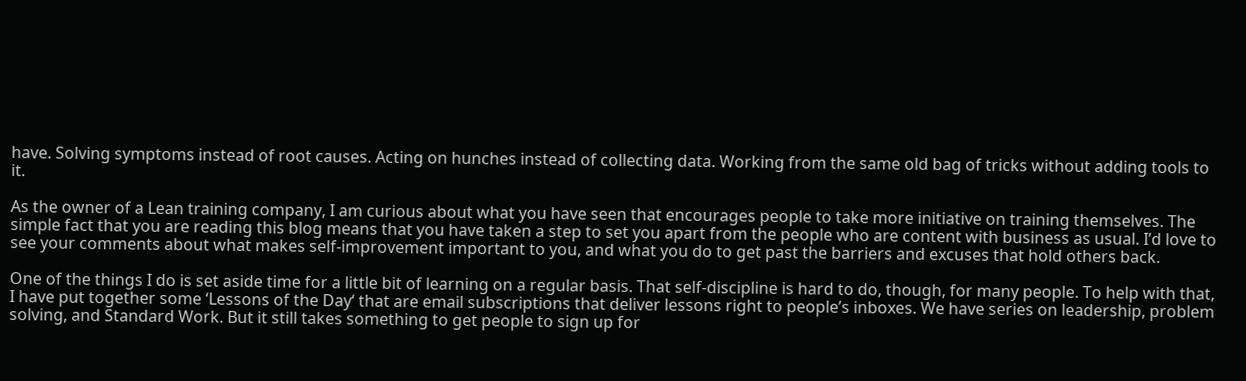have. Solving symptoms instead of root causes. Acting on hunches instead of collecting data. Working from the same old bag of tricks without adding tools to it.

As the owner of a Lean training company, I am curious about what you have seen that encourages people to take more initiative on training themselves. The simple fact that you are reading this blog means that you have taken a step to set you apart from the people who are content with business as usual. I’d love to see your comments about what makes self-improvement important to you, and what you do to get past the barriers and excuses that hold others back.

One of the things I do is set aside time for a little bit of learning on a regular basis. That self-discipline is hard to do, though, for many people. To help with that, I have put together some ‘Lessons of the Day‘ that are email subscriptions that deliver lessons right to people’s inboxes. We have series on leadership, problem solving, and Standard Work. But it still takes something to get people to sign up for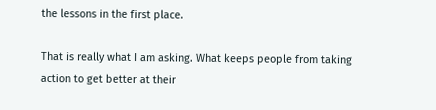the lessons in the first place.

That is really what I am asking. What keeps people from taking action to get better at their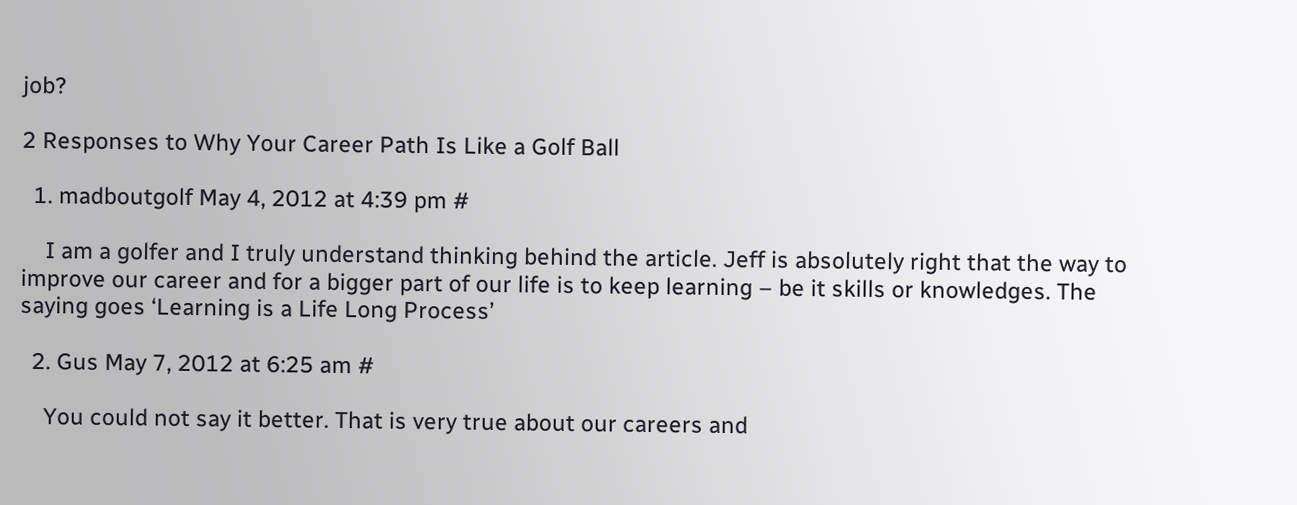job?

2 Responses to Why Your Career Path Is Like a Golf Ball

  1. madboutgolf May 4, 2012 at 4:39 pm #

    I am a golfer and I truly understand thinking behind the article. Jeff is absolutely right that the way to improve our career and for a bigger part of our life is to keep learning – be it skills or knowledges. The saying goes ‘Learning is a Life Long Process’

  2. Gus May 7, 2012 at 6:25 am #

    You could not say it better. That is very true about our careers and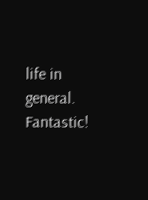life in general. Fantastic!